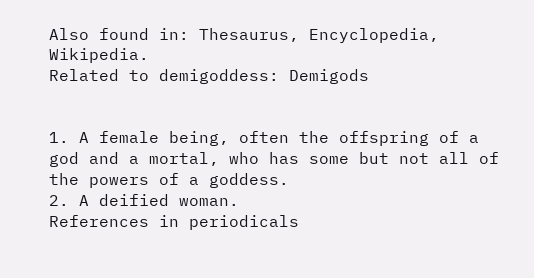Also found in: Thesaurus, Encyclopedia, Wikipedia.
Related to demigoddess: Demigods


1. A female being, often the offspring of a god and a mortal, who has some but not all of the powers of a goddess.
2. A deified woman.
References in periodicals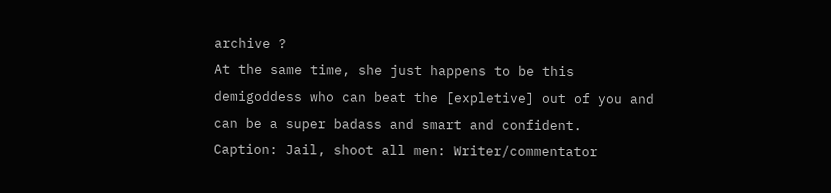archive ?
At the same time, she just happens to be this demigoddess who can beat the [expletive] out of you and can be a super badass and smart and confident.
Caption: Jail, shoot all men: Writer/commentator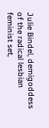Julie Bindel, demigoddess of the radical lesbian feminist set,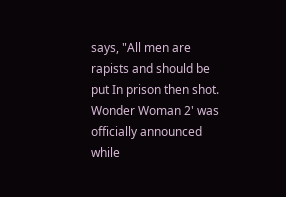says, "All men are rapists and should be put In prison then shot.
Wonder Woman 2' was officially announced while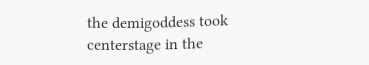the demigoddess took centerstage in the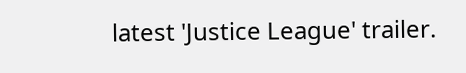latest 'Justice League' trailer.